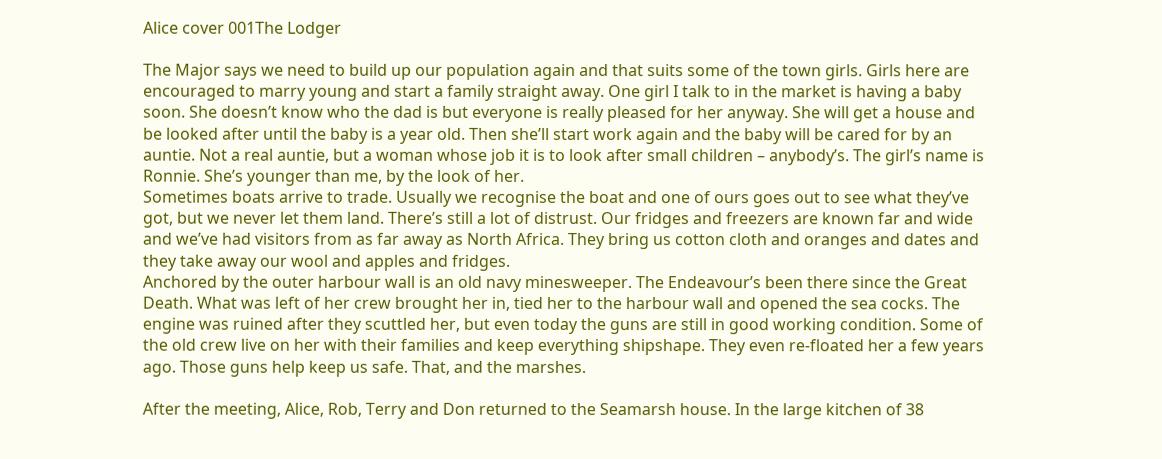Alice cover 001The Lodger

The Major says we need to build up our population again and that suits some of the town girls. Girls here are encouraged to marry young and start a family straight away. One girl I talk to in the market is having a baby soon. She doesn’t know who the dad is but everyone is really pleased for her anyway. She will get a house and be looked after until the baby is a year old. Then she’ll start work again and the baby will be cared for by an auntie. Not a real auntie, but a woman whose job it is to look after small children – anybody’s. The girl’s name is Ronnie. She’s younger than me, by the look of her.
Sometimes boats arrive to trade. Usually we recognise the boat and one of ours goes out to see what they’ve got, but we never let them land. There’s still a lot of distrust. Our fridges and freezers are known far and wide and we’ve had visitors from as far away as North Africa. They bring us cotton cloth and oranges and dates and they take away our wool and apples and fridges.
Anchored by the outer harbour wall is an old navy minesweeper. The Endeavour’s been there since the Great Death. What was left of her crew brought her in, tied her to the harbour wall and opened the sea cocks. The engine was ruined after they scuttled her, but even today the guns are still in good working condition. Some of the old crew live on her with their families and keep everything shipshape. They even re-floated her a few years ago. Those guns help keep us safe. That, and the marshes.

After the meeting, Alice, Rob, Terry and Don returned to the Seamarsh house. In the large kitchen of 38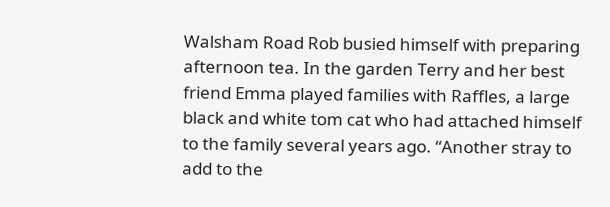Walsham Road Rob busied himself with preparing afternoon tea. In the garden Terry and her best friend Emma played families with Raffles, a large black and white tom cat who had attached himself to the family several years ago. “Another stray to add to the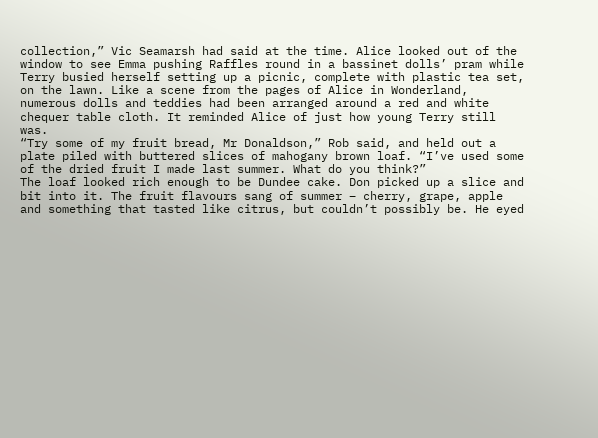collection,” Vic Seamarsh had said at the time. Alice looked out of the window to see Emma pushing Raffles round in a bassinet dolls’ pram while Terry busied herself setting up a picnic, complete with plastic tea set, on the lawn. Like a scene from the pages of Alice in Wonderland, numerous dolls and teddies had been arranged around a red and white chequer table cloth. It reminded Alice of just how young Terry still was.
“Try some of my fruit bread, Mr Donaldson,” Rob said, and held out a plate piled with buttered slices of mahogany brown loaf. “I’ve used some of the dried fruit I made last summer. What do you think?”
The loaf looked rich enough to be Dundee cake. Don picked up a slice and bit into it. The fruit flavours sang of summer – cherry, grape, apple and something that tasted like citrus, but couldn’t possibly be. He eyed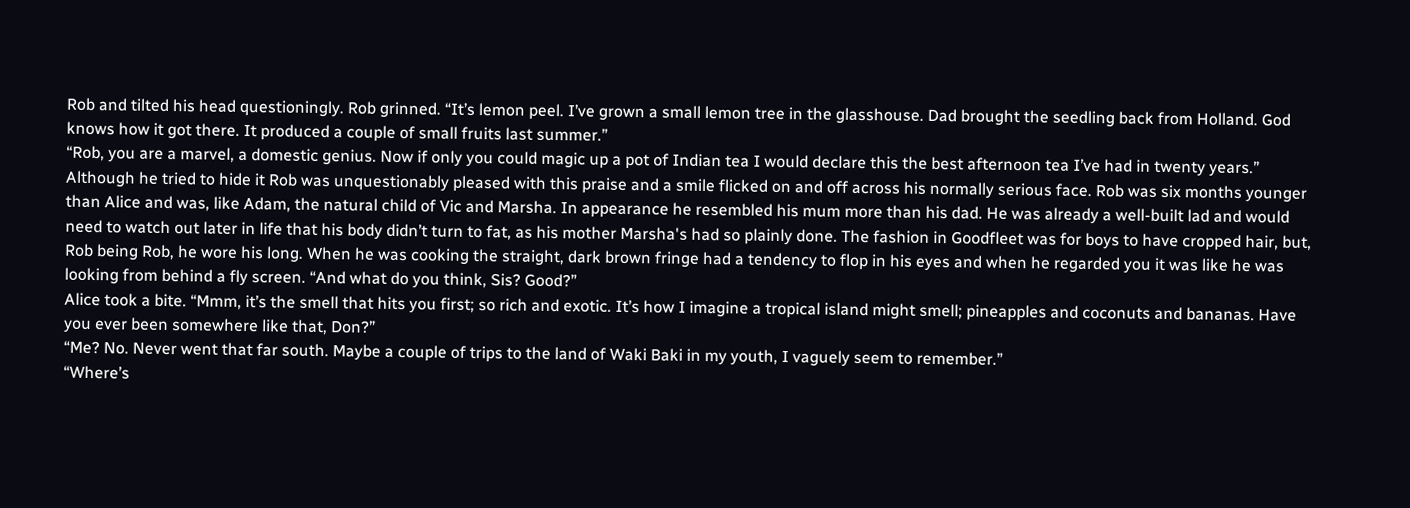Rob and tilted his head questioningly. Rob grinned. “It’s lemon peel. I’ve grown a small lemon tree in the glasshouse. Dad brought the seedling back from Holland. God knows how it got there. It produced a couple of small fruits last summer.”
“Rob, you are a marvel, a domestic genius. Now if only you could magic up a pot of Indian tea I would declare this the best afternoon tea I’ve had in twenty years.”
Although he tried to hide it Rob was unquestionably pleased with this praise and a smile flicked on and off across his normally serious face. Rob was six months younger than Alice and was, like Adam, the natural child of Vic and Marsha. In appearance he resembled his mum more than his dad. He was already a well-built lad and would need to watch out later in life that his body didn’t turn to fat, as his mother Marsha's had so plainly done. The fashion in Goodfleet was for boys to have cropped hair, but, Rob being Rob, he wore his long. When he was cooking the straight, dark brown fringe had a tendency to flop in his eyes and when he regarded you it was like he was looking from behind a fly screen. “And what do you think, Sis? Good?”
Alice took a bite. “Mmm, it’s the smell that hits you first; so rich and exotic. It’s how I imagine a tropical island might smell; pineapples and coconuts and bananas. Have you ever been somewhere like that, Don?”
“Me? No. Never went that far south. Maybe a couple of trips to the land of Waki Baki in my youth, I vaguely seem to remember.”
“Where’s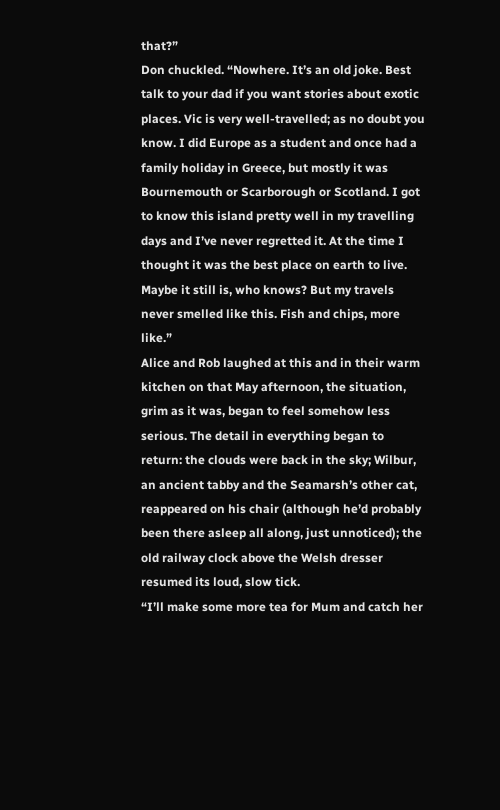that?”
Don chuckled. “Nowhere. It’s an old joke. Best talk to your dad if you want stories about exotic places. Vic is very well-travelled; as no doubt you know. I did Europe as a student and once had a family holiday in Greece, but mostly it was Bournemouth or Scarborough or Scotland. I got to know this island pretty well in my travelling days and I’ve never regretted it. At the time I thought it was the best place on earth to live. Maybe it still is, who knows? But my travels never smelled like this. Fish and chips, more like.”
Alice and Rob laughed at this and in their warm kitchen on that May afternoon, the situation, grim as it was, began to feel somehow less serious. The detail in everything began to return: the clouds were back in the sky; Wilbur, an ancient tabby and the Seamarsh’s other cat, reappeared on his chair (although he’d probably been there asleep all along, just unnoticed); the old railway clock above the Welsh dresser resumed its loud, slow tick.
“I’ll make some more tea for Mum and catch her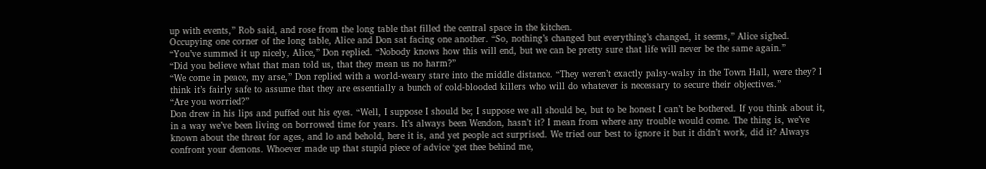up with events,” Rob said, and rose from the long table that filled the central space in the kitchen.
Occupying one corner of the long table, Alice and Don sat facing one another. “So, nothing’s changed but everything’s changed, it seems,” Alice sighed.
“You’ve summed it up nicely, Alice,” Don replied. “Nobody knows how this will end, but we can be pretty sure that life will never be the same again.”
“Did you believe what that man told us, that they mean us no harm?”
“We come in peace, my arse,” Don replied with a world-weary stare into the middle distance. “They weren’t exactly palsy-walsy in the Town Hall, were they? I think it’s fairly safe to assume that they are essentially a bunch of cold-blooded killers who will do whatever is necessary to secure their objectives.”
“Are you worried?”
Don drew in his lips and puffed out his eyes. “Well, I suppose I should be; I suppose we all should be, but to be honest I can’t be bothered. If you think about it, in a way we’ve been living on borrowed time for years. It’s always been Wendon, hasn’t it? I mean from where any trouble would come. The thing is, we’ve known about the threat for ages, and lo and behold, here it is, and yet people act surprised. We tried our best to ignore it but it didn’t work, did it? Always confront your demons. Whoever made up that stupid piece of advice ‘get thee behind me,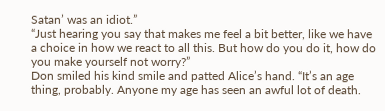Satan’ was an idiot.”
“Just hearing you say that makes me feel a bit better, like we have a choice in how we react to all this. But how do you do it, how do you make yourself not worry?”
Don smiled his kind smile and patted Alice’s hand. “It’s an age thing, probably. Anyone my age has seen an awful lot of death.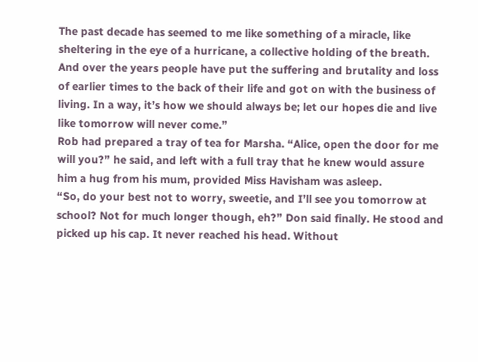The past decade has seemed to me like something of a miracle, like sheltering in the eye of a hurricane, a collective holding of the breath. And over the years people have put the suffering and brutality and loss of earlier times to the back of their life and got on with the business of living. In a way, it’s how we should always be; let our hopes die and live like tomorrow will never come.”
Rob had prepared a tray of tea for Marsha. “Alice, open the door for me will you?” he said, and left with a full tray that he knew would assure him a hug from his mum, provided Miss Havisham was asleep.
“So, do your best not to worry, sweetie, and I’ll see you tomorrow at school? Not for much longer though, eh?” Don said finally. He stood and picked up his cap. It never reached his head. Without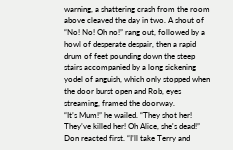warning, a shattering crash from the room above cleaved the day in two. A shout of “No! No! Oh no!” rang out, followed by a howl of desperate despair, then a rapid drum of feet pounding down the steep stairs accompanied by a long sickening yodel of anguish, which only stopped when the door burst open and Rob, eyes streaming, framed the doorway.
“It’s Mum!” he wailed. “They shot her! They’ve killed her! Oh Alice, she's dead!”
Don reacted first. “I’ll take Terry and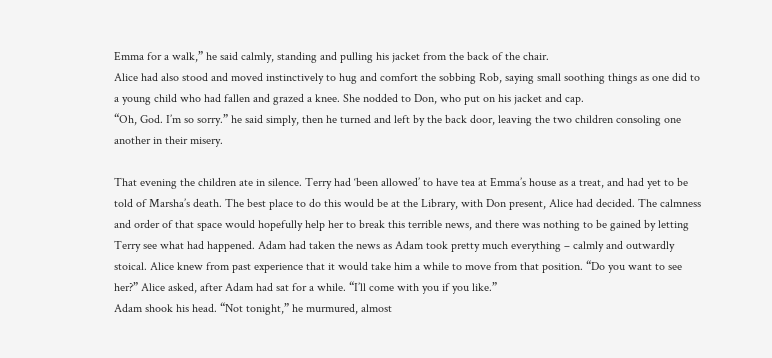Emma for a walk,” he said calmly, standing and pulling his jacket from the back of the chair.
Alice had also stood and moved instinctively to hug and comfort the sobbing Rob, saying small soothing things as one did to a young child who had fallen and grazed a knee. She nodded to Don, who put on his jacket and cap.
“Oh, God. I’m so sorry.” he said simply, then he turned and left by the back door, leaving the two children consoling one another in their misery.

That evening the children ate in silence. Terry had ‘been allowed’ to have tea at Emma’s house as a treat, and had yet to be told of Marsha’s death. The best place to do this would be at the Library, with Don present, Alice had decided. The calmness and order of that space would hopefully help her to break this terrible news, and there was nothing to be gained by letting Terry see what had happened. Adam had taken the news as Adam took pretty much everything – calmly and outwardly stoical. Alice knew from past experience that it would take him a while to move from that position. “Do you want to see her?” Alice asked, after Adam had sat for a while. “I’ll come with you if you like.”
Adam shook his head. “Not tonight,” he murmured, almost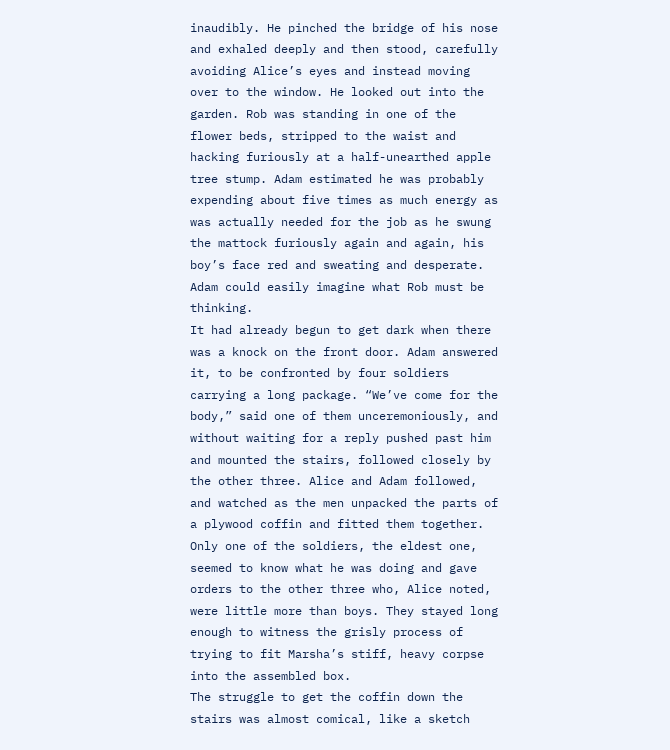inaudibly. He pinched the bridge of his nose and exhaled deeply and then stood, carefully avoiding Alice’s eyes and instead moving over to the window. He looked out into the garden. Rob was standing in one of the flower beds, stripped to the waist and hacking furiously at a half-unearthed apple tree stump. Adam estimated he was probably expending about five times as much energy as was actually needed for the job as he swung the mattock furiously again and again, his boy’s face red and sweating and desperate. Adam could easily imagine what Rob must be thinking.
It had already begun to get dark when there was a knock on the front door. Adam answered it, to be confronted by four soldiers carrying a long package. “We’ve come for the body,” said one of them unceremoniously, and without waiting for a reply pushed past him and mounted the stairs, followed closely by the other three. Alice and Adam followed, and watched as the men unpacked the parts of a plywood coffin and fitted them together. Only one of the soldiers, the eldest one, seemed to know what he was doing and gave orders to the other three who, Alice noted, were little more than boys. They stayed long enough to witness the grisly process of trying to fit Marsha’s stiff, heavy corpse into the assembled box.
The struggle to get the coffin down the stairs was almost comical, like a sketch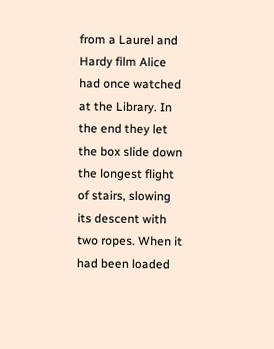from a Laurel and Hardy film Alice had once watched at the Library. In the end they let the box slide down the longest flight of stairs, slowing its descent with two ropes. When it had been loaded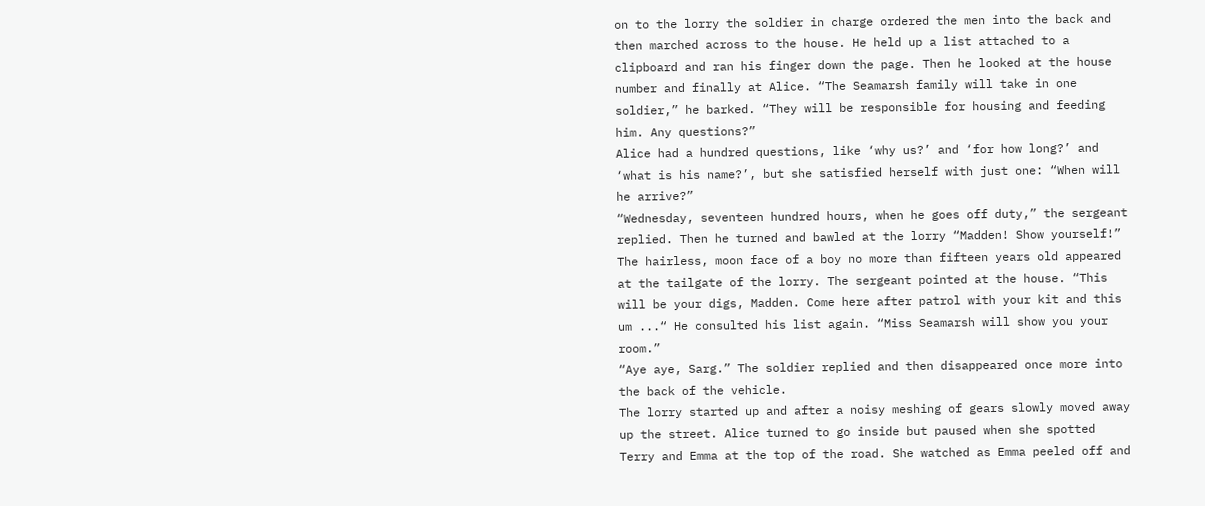on to the lorry the soldier in charge ordered the men into the back and then marched across to the house. He held up a list attached to a clipboard and ran his finger down the page. Then he looked at the house number and finally at Alice. “The Seamarsh family will take in one soldier,” he barked. “They will be responsible for housing and feeding him. Any questions?”
Alice had a hundred questions, like ‘why us?’ and ‘for how long?’ and ‘what is his name?’, but she satisfied herself with just one: “When will he arrive?”
“Wednesday, seventeen hundred hours, when he goes off duty,” the sergeant replied. Then he turned and bawled at the lorry “Madden! Show yourself!”
The hairless, moon face of a boy no more than fifteen years old appeared at the tailgate of the lorry. The sergeant pointed at the house. “This will be your digs, Madden. Come here after patrol with your kit and this um ...“ He consulted his list again. “Miss Seamarsh will show you your room.”
“Aye aye, Sarg.” The soldier replied and then disappeared once more into the back of the vehicle.
The lorry started up and after a noisy meshing of gears slowly moved away up the street. Alice turned to go inside but paused when she spotted Terry and Emma at the top of the road. She watched as Emma peeled off and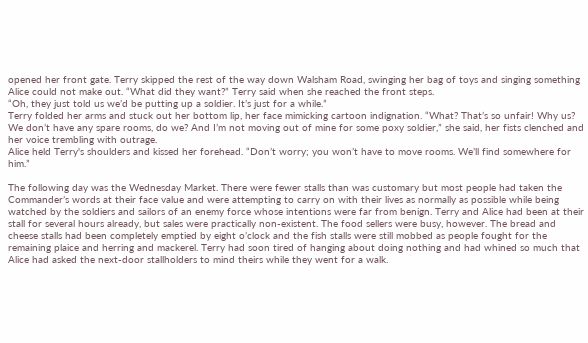opened her front gate. Terry skipped the rest of the way down Walsham Road, swinging her bag of toys and singing something Alice could not make out. “What did they want?” Terry said when she reached the front steps.
“Oh, they just told us we’d be putting up a soldier. It’s just for a while.”
Terry folded her arms and stuck out her bottom lip, her face mimicking cartoon indignation. “What? That’s so unfair! Why us? We don’t have any spare rooms, do we? And I’m not moving out of mine for some poxy soldier,” she said, her fists clenched and her voice trembling with outrage.
Alice held Terry's shoulders and kissed her forehead. “Don’t worry; you won’t have to move rooms. We’ll find somewhere for him.”

The following day was the Wednesday Market. There were fewer stalls than was customary but most people had taken the Commander’s words at their face value and were attempting to carry on with their lives as normally as possible while being watched by the soldiers and sailors of an enemy force whose intentions were far from benign. Terry and Alice had been at their stall for several hours already, but sales were practically non-existent. The food sellers were busy, however. The bread and cheese stalls had been completely emptied by eight o’clock and the fish stalls were still mobbed as people fought for the remaining plaice and herring and mackerel. Terry had soon tired of hanging about doing nothing and had whined so much that Alice had asked the next-door stallholders to mind theirs while they went for a walk.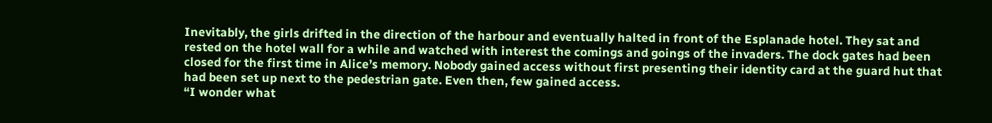Inevitably, the girls drifted in the direction of the harbour and eventually halted in front of the Esplanade hotel. They sat and rested on the hotel wall for a while and watched with interest the comings and goings of the invaders. The dock gates had been closed for the first time in Alice’s memory. Nobody gained access without first presenting their identity card at the guard hut that had been set up next to the pedestrian gate. Even then, few gained access.
“I wonder what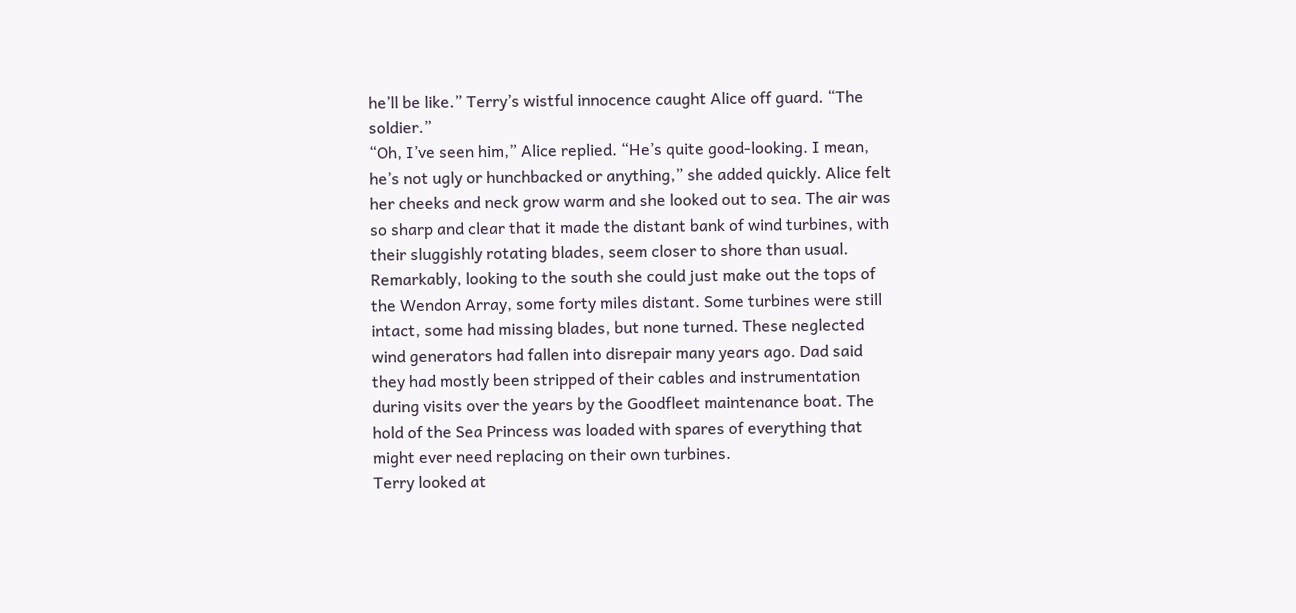he’ll be like.” Terry’s wistful innocence caught Alice off guard. “The soldier.”
“Oh, I’ve seen him,” Alice replied. “He’s quite good-looking. I mean, he’s not ugly or hunchbacked or anything,” she added quickly. Alice felt her cheeks and neck grow warm and she looked out to sea. The air was so sharp and clear that it made the distant bank of wind turbines, with their sluggishly rotating blades, seem closer to shore than usual. Remarkably, looking to the south she could just make out the tops of the Wendon Array, some forty miles distant. Some turbines were still intact, some had missing blades, but none turned. These neglected wind generators had fallen into disrepair many years ago. Dad said they had mostly been stripped of their cables and instrumentation during visits over the years by the Goodfleet maintenance boat. The hold of the Sea Princess was loaded with spares of everything that might ever need replacing on their own turbines.
Terry looked at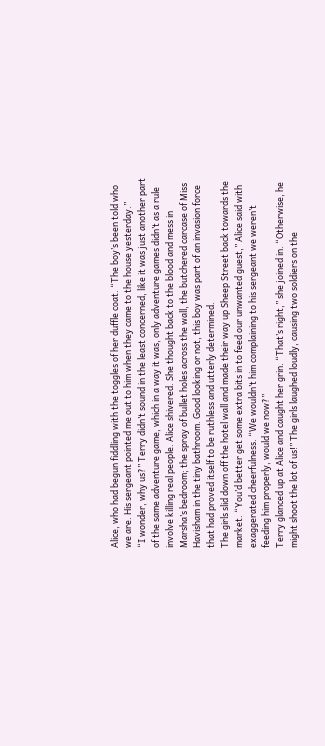Alice, who had begun fiddling with the toggles of her duffle coat. “The boy’s been told who we are. His sergeant pointed me out to him when they came to the house yesterday.”
“I wonder, why us?” Terry didn’t sound in the least concerned, like it was just another part of the same adventure game, which in a way it was, only adventure games didn’t as a rule involve killing real people. Alice shivered. She thought back to the blood and mess in Marsha’s bedroom; the spray of bullet holes across the wall, the butchered carcase of Miss Havisham in the tiny bathroom. Good looking or not, this boy was part of an invasion force that had proved itself to be ruthless and utterly determined.
The girls slid down off the hotel wall and made their way up Sheep Street back towards the market. “You’d better get some extra bits in to feed our unwanted guest,” Alice said with exaggerated cheerfulness. “We wouldn’t him complaining to his sergeant we weren’t feeding him properly, would we now?”
Terry glanced up at Alice and caught her grin. “That’s right,” she joined in. “Otherwise, he might shoot the lot of us!” The girls laughed loudly, causing two soldiers on the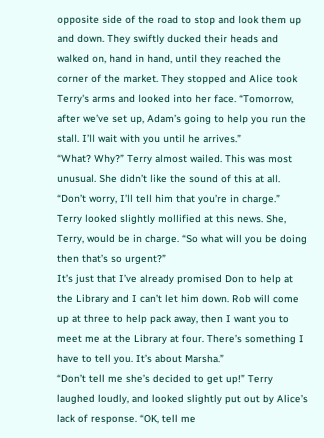opposite side of the road to stop and look them up and down. They swiftly ducked their heads and walked on, hand in hand, until they reached the corner of the market. They stopped and Alice took Terry's arms and looked into her face. “Tomorrow, after we’ve set up, Adam’s going to help you run the stall. I’ll wait with you until he arrives.”
“What? Why?” Terry almost wailed. This was most unusual. She didn’t like the sound of this at all.
“Don’t worry, I’ll tell him that you’re in charge.”
Terry looked slightly mollified at this news. She, Terry, would be in charge. “So what will you be doing then that’s so urgent?”
It’s just that I’ve already promised Don to help at the Library and I can’t let him down. Rob will come up at three to help pack away, then I want you to meet me at the Library at four. There’s something I have to tell you. It’s about Marsha.”
“Don’t tell me she’s decided to get up!” Terry laughed loudly, and looked slightly put out by Alice’s lack of response. “OK, tell me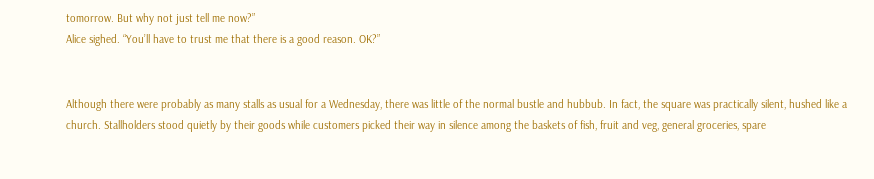tomorrow. But why not just tell me now?”
Alice sighed. “You’ll have to trust me that there is a good reason. OK?”


Although there were probably as many stalls as usual for a Wednesday, there was little of the normal bustle and hubbub. In fact, the square was practically silent, hushed like a church. Stallholders stood quietly by their goods while customers picked their way in silence among the baskets of fish, fruit and veg, general groceries, spare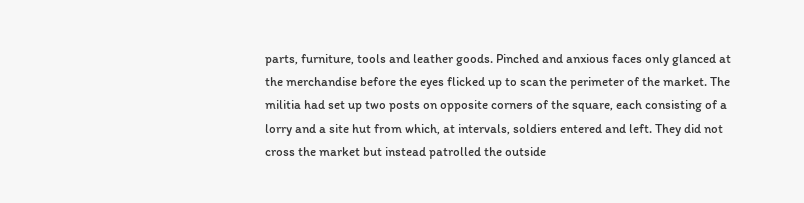parts, furniture, tools and leather goods. Pinched and anxious faces only glanced at the merchandise before the eyes flicked up to scan the perimeter of the market. The militia had set up two posts on opposite corners of the square, each consisting of a lorry and a site hut from which, at intervals, soldiers entered and left. They did not cross the market but instead patrolled the outside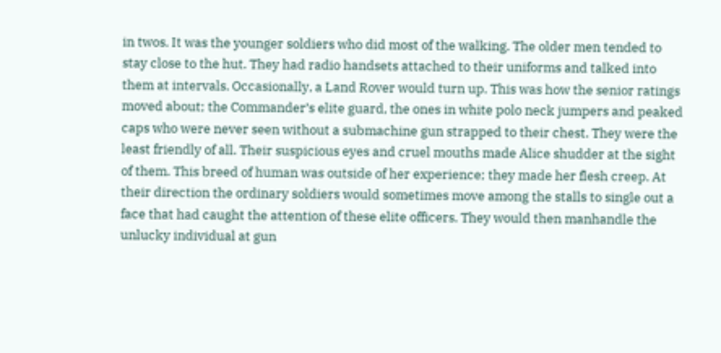in twos. It was the younger soldiers who did most of the walking. The older men tended to stay close to the hut. They had radio handsets attached to their uniforms and talked into them at intervals. Occasionally, a Land Rover would turn up. This was how the senior ratings moved about; the Commander’s elite guard, the ones in white polo neck jumpers and peaked caps who were never seen without a submachine gun strapped to their chest. They were the least friendly of all. Their suspicious eyes and cruel mouths made Alice shudder at the sight of them. This breed of human was outside of her experience; they made her flesh creep. At their direction the ordinary soldiers would sometimes move among the stalls to single out a face that had caught the attention of these elite officers. They would then manhandle the unlucky individual at gun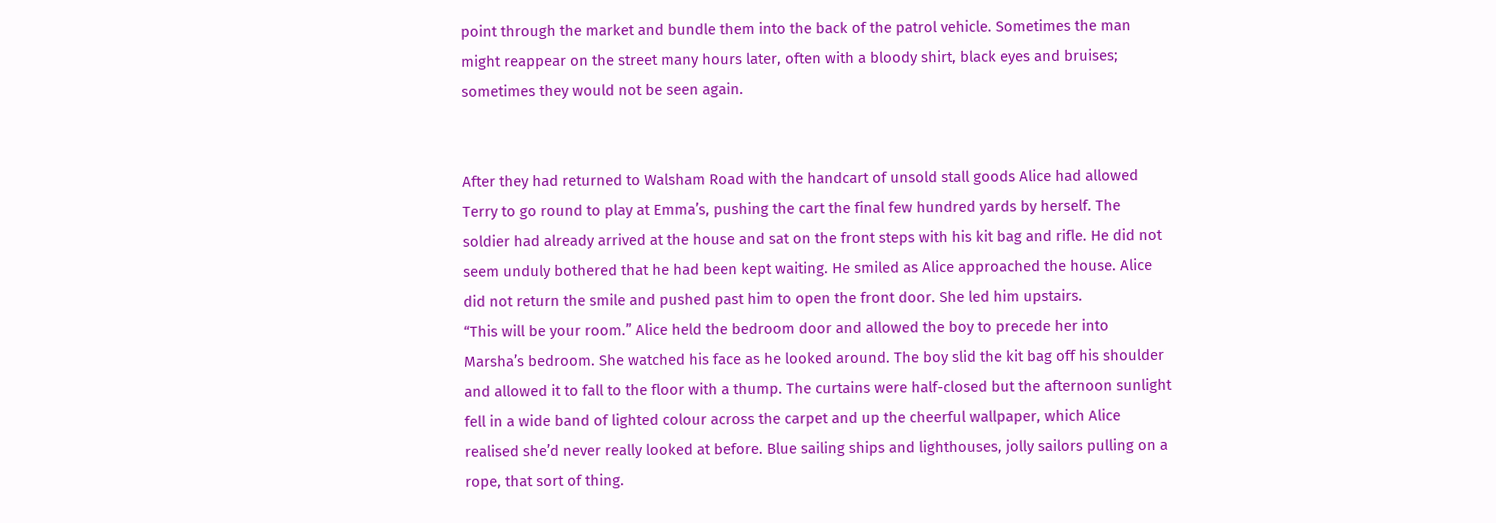point through the market and bundle them into the back of the patrol vehicle. Sometimes the man might reappear on the street many hours later, often with a bloody shirt, black eyes and bruises; sometimes they would not be seen again.


After they had returned to Walsham Road with the handcart of unsold stall goods Alice had allowed Terry to go round to play at Emma’s, pushing the cart the final few hundred yards by herself. The soldier had already arrived at the house and sat on the front steps with his kit bag and rifle. He did not seem unduly bothered that he had been kept waiting. He smiled as Alice approached the house. Alice did not return the smile and pushed past him to open the front door. She led him upstairs.
“This will be your room.” Alice held the bedroom door and allowed the boy to precede her into Marsha’s bedroom. She watched his face as he looked around. The boy slid the kit bag off his shoulder and allowed it to fall to the floor with a thump. The curtains were half-closed but the afternoon sunlight fell in a wide band of lighted colour across the carpet and up the cheerful wallpaper, which Alice realised she’d never really looked at before. Blue sailing ships and lighthouses, jolly sailors pulling on a rope, that sort of thing.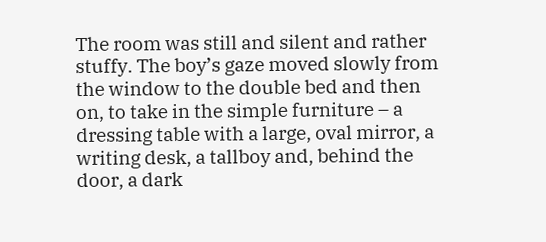The room was still and silent and rather stuffy. The boy’s gaze moved slowly from the window to the double bed and then on, to take in the simple furniture – a dressing table with a large, oval mirror, a writing desk, a tallboy and, behind the door, a dark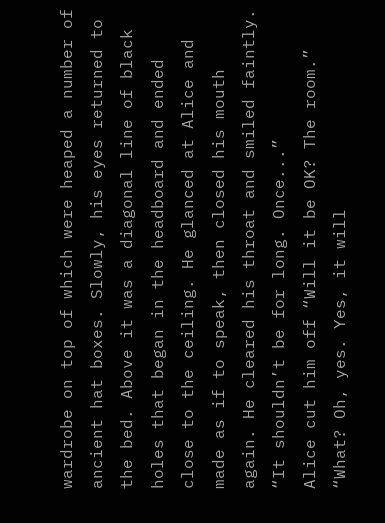wardrobe on top of which were heaped a number of ancient hat boxes. Slowly, his eyes returned to the bed. Above it was a diagonal line of black holes that began in the headboard and ended close to the ceiling. He glanced at Alice and made as if to speak, then closed his mouth again. He cleared his throat and smiled faintly. “It shouldn’t be for long. Once...”
Alice cut him off “Will it be OK? The room.”
“What? Oh, yes. Yes, it will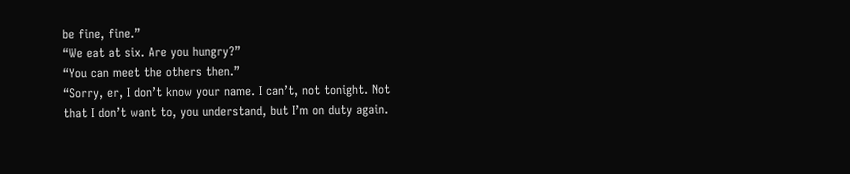be fine, fine.”
“We eat at six. Are you hungry?”
“You can meet the others then.”
“Sorry, er, I don’t know your name. I can’t, not tonight. Not that I don’t want to, you understand, but I’m on duty again.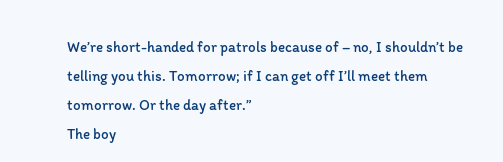We’re short-handed for patrols because of – no, I shouldn’t be telling you this. Tomorrow; if I can get off I’ll meet them tomorrow. Or the day after.”
The boy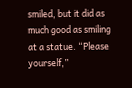smiled, but it did as much good as smiling at a statue. “Please yourself,”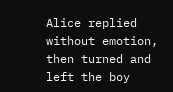Alice replied without emotion, then turned and left the boy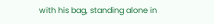with his bag, standing alone in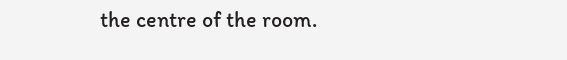the centre of the room.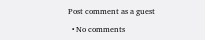Post comment as a guest

  • No comments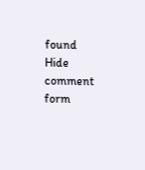found
Hide comment form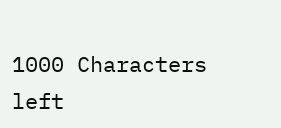1000 Characters left